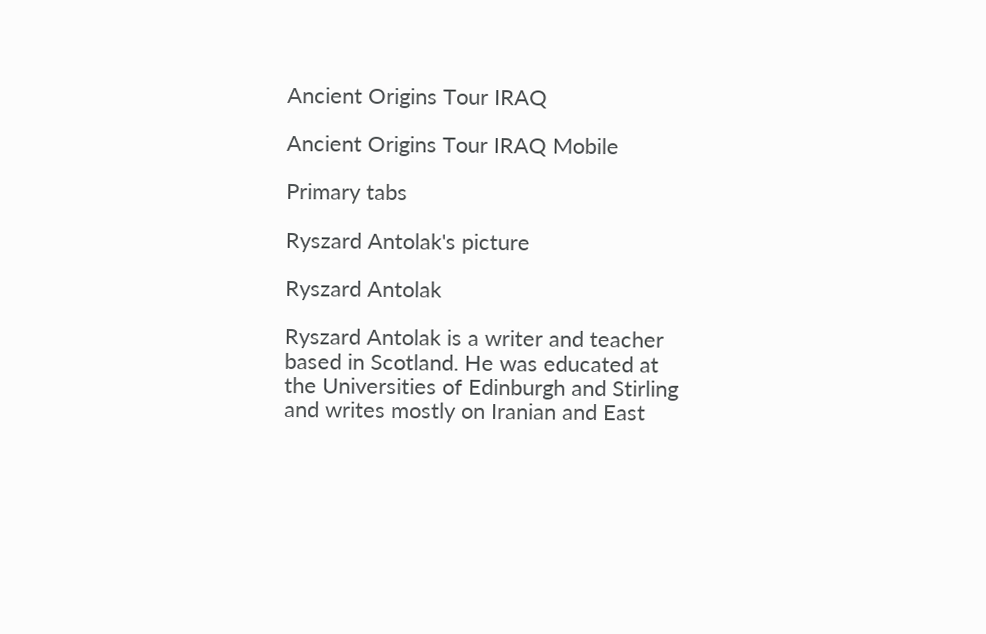Ancient Origins Tour IRAQ

Ancient Origins Tour IRAQ Mobile

Primary tabs

Ryszard Antolak's picture

Ryszard Antolak

Ryszard Antolak is a writer and teacher based in Scotland. He was educated at the Universities of Edinburgh and Stirling and writes mostly on Iranian and East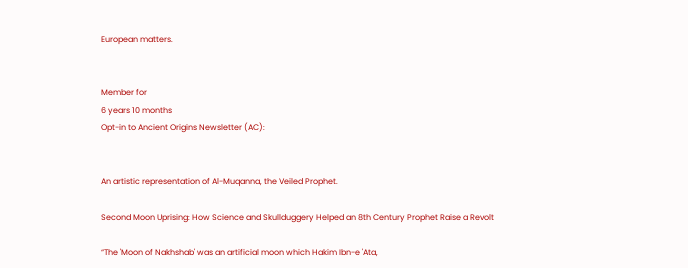European matters.


Member for
6 years 10 months
Opt-in to Ancient Origins Newsletter (AC):


An artistic representation of Al-Muqanna, the Veiled Prophet.

Second Moon Uprising: How Science and Skullduggery Helped an 8th Century Prophet Raise a Revolt

“The 'Moon of Nakhshab' was an artificial moon which Hakim Ibn-e 'Ata,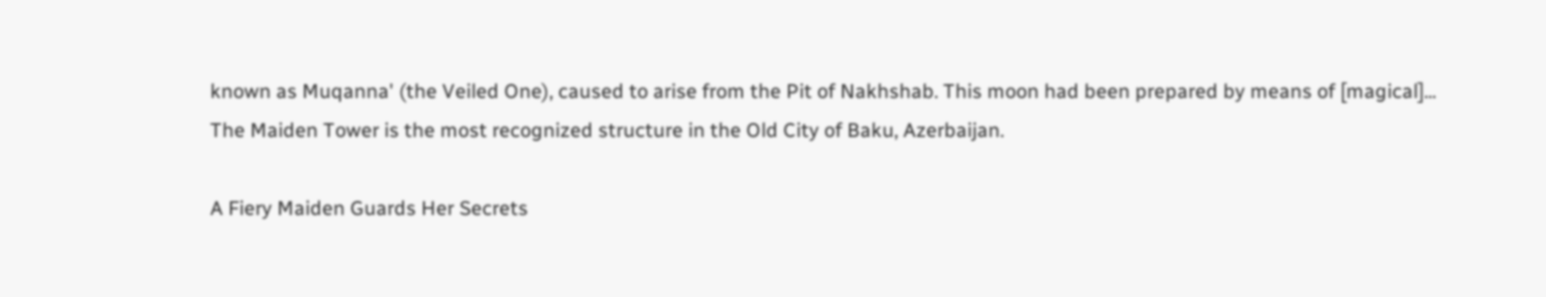known as Muqanna' (the Veiled One), caused to arise from the Pit of Nakhshab. This moon had been prepared by means of [magical]...
The Maiden Tower is the most recognized structure in the Old City of Baku, Azerbaijan.

A Fiery Maiden Guards Her Secrets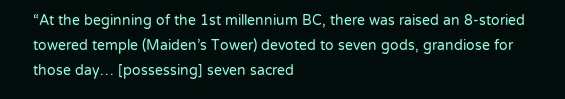“At the beginning of the 1st millennium BC, there was raised an 8-storied towered temple (Maiden’s Tower) devoted to seven gods, grandiose for those day… [possessing] seven sacred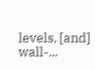levels, [and] wall-...